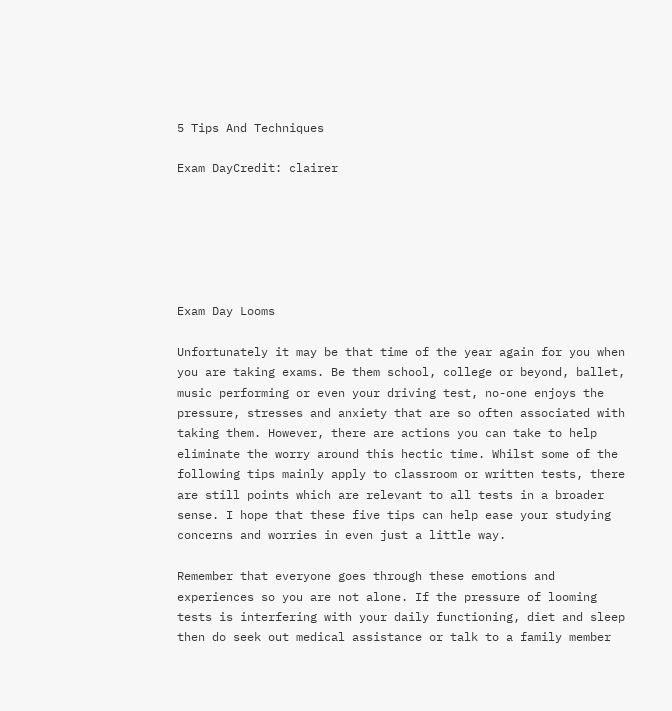5 Tips And Techniques

Exam DayCredit: clairer






Exam Day Looms

Unfortunately it may be that time of the year again for you when you are taking exams. Be them school, college or beyond, ballet, music performing or even your driving test, no-one enjoys the pressure, stresses and anxiety that are so often associated with taking them. However, there are actions you can take to help eliminate the worry around this hectic time. Whilst some of the following tips mainly apply to classroom or written tests, there are still points which are relevant to all tests in a broader sense. I hope that these five tips can help ease your studying concerns and worries in even just a little way.

Remember that everyone goes through these emotions and experiences so you are not alone. If the pressure of looming tests is interfering with your daily functioning, diet and sleep then do seek out medical assistance or talk to a family member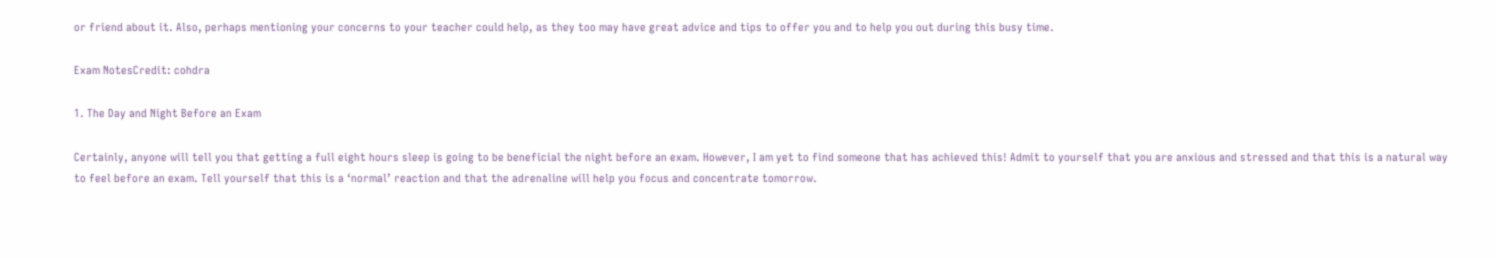or friend about it. Also, perhaps mentioning your concerns to your teacher could help, as they too may have great advice and tips to offer you and to help you out during this busy time.

Exam NotesCredit: cohdra

1. The Day and Night Before an Exam

Certainly, anyone will tell you that getting a full eight hours sleep is going to be beneficial the night before an exam. However, I am yet to find someone that has achieved this! Admit to yourself that you are anxious and stressed and that this is a natural way to feel before an exam. Tell yourself that this is a ‘normal’ reaction and that the adrenaline will help you focus and concentrate tomorrow.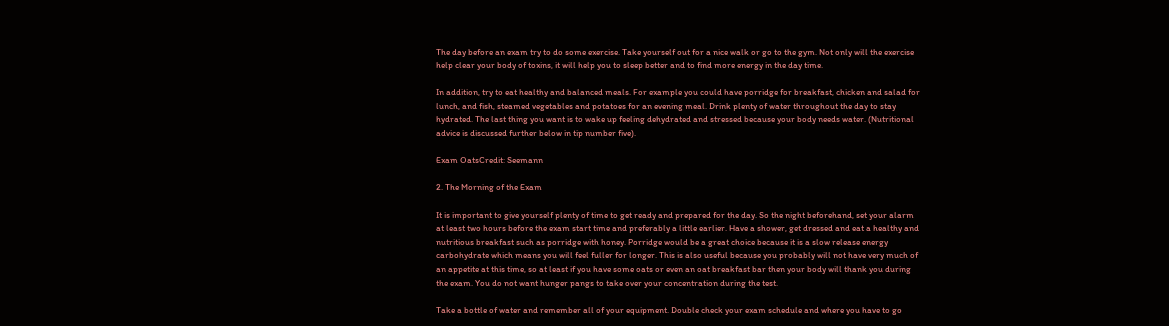The day before an exam try to do some exercise. Take yourself out for a nice walk or go to the gym. Not only will the exercise help clear your body of toxins, it will help you to sleep better and to find more energy in the day time.

In addition, try to eat healthy and balanced meals. For example you could have porridge for breakfast, chicken and salad for lunch, and fish, steamed vegetables and potatoes for an evening meal. Drink plenty of water throughout the day to stay hydrated. The last thing you want is to wake up feeling dehydrated and stressed because your body needs water. (Nutritional advice is discussed further below in tip number five).

Exam OatsCredit: Seemann

2. The Morning of the Exam

It is important to give yourself plenty of time to get ready and prepared for the day. So the night beforehand, set your alarm at least two hours before the exam start time and preferably a little earlier. Have a shower, get dressed and eat a healthy and nutritious breakfast such as porridge with honey. Porridge would be a great choice because it is a slow release energy carbohydrate which means you will feel fuller for longer. This is also useful because you probably will not have very much of an appetite at this time, so at least if you have some oats or even an oat breakfast bar then your body will thank you during the exam. You do not want hunger pangs to take over your concentration during the test.

Take a bottle of water and remember all of your equipment. Double check your exam schedule and where you have to go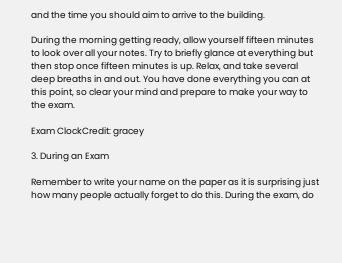and the time you should aim to arrive to the building.

During the morning getting ready, allow yourself fifteen minutes to look over all your notes. Try to briefly glance at everything but then stop once fifteen minutes is up. Relax, and take several deep breaths in and out. You have done everything you can at this point, so clear your mind and prepare to make your way to the exam.

Exam ClockCredit: gracey

3. During an Exam

Remember to write your name on the paper as it is surprising just how many people actually forget to do this. During the exam, do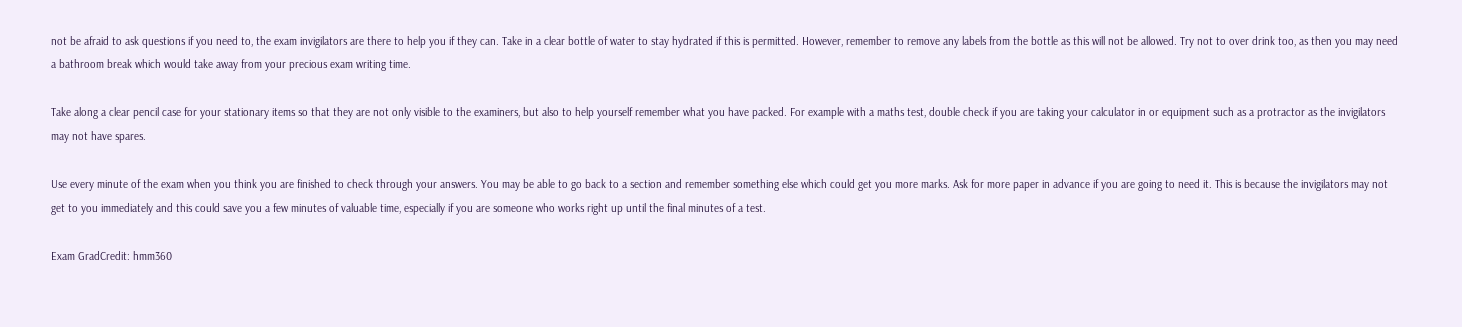not be afraid to ask questions if you need to, the exam invigilators are there to help you if they can. Take in a clear bottle of water to stay hydrated if this is permitted. However, remember to remove any labels from the bottle as this will not be allowed. Try not to over drink too, as then you may need a bathroom break which would take away from your precious exam writing time.

Take along a clear pencil case for your stationary items so that they are not only visible to the examiners, but also to help yourself remember what you have packed. For example with a maths test, double check if you are taking your calculator in or equipment such as a protractor as the invigilators may not have spares.

Use every minute of the exam when you think you are finished to check through your answers. You may be able to go back to a section and remember something else which could get you more marks. Ask for more paper in advance if you are going to need it. This is because the invigilators may not get to you immediately and this could save you a few minutes of valuable time, especially if you are someone who works right up until the final minutes of a test.

Exam GradCredit: hmm360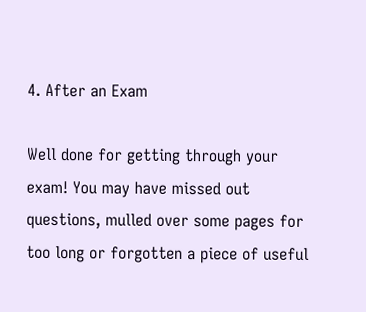4. After an Exam

Well done for getting through your exam! You may have missed out questions, mulled over some pages for too long or forgotten a piece of useful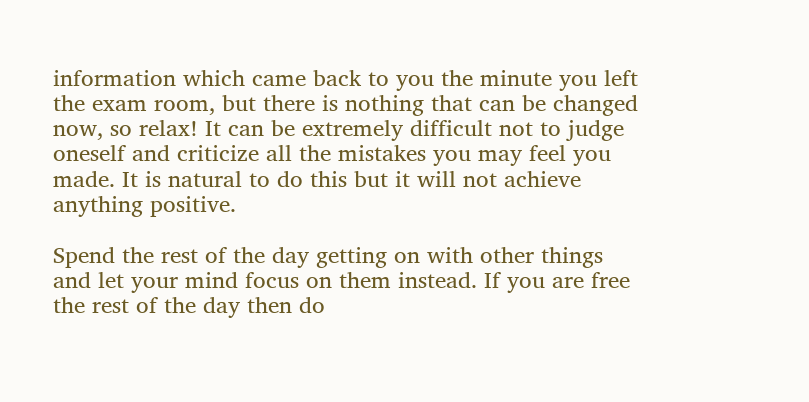information which came back to you the minute you left the exam room, but there is nothing that can be changed now, so relax! It can be extremely difficult not to judge oneself and criticize all the mistakes you may feel you made. It is natural to do this but it will not achieve anything positive.

Spend the rest of the day getting on with other things and let your mind focus on them instead. If you are free the rest of the day then do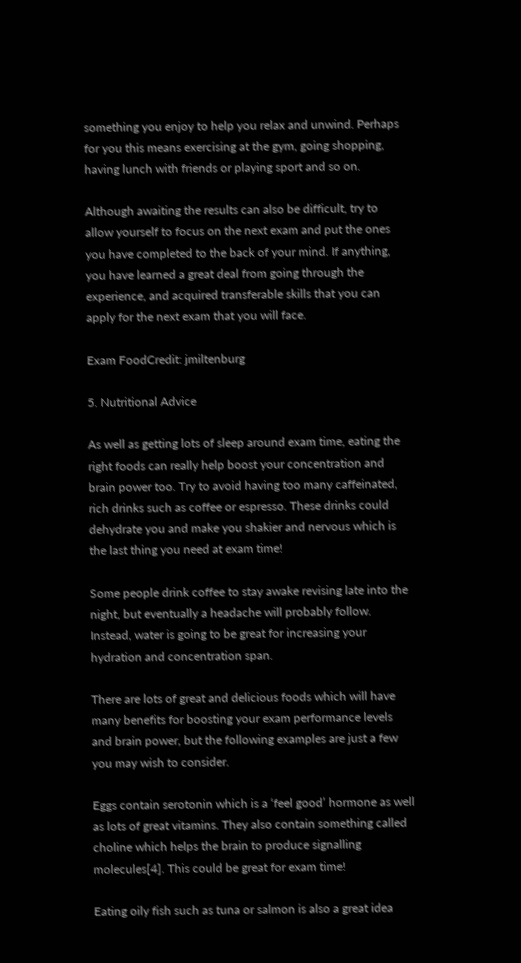something you enjoy to help you relax and unwind. Perhaps for you this means exercising at the gym, going shopping, having lunch with friends or playing sport and so on.

Although awaiting the results can also be difficult, try to allow yourself to focus on the next exam and put the ones you have completed to the back of your mind. If anything, you have learned a great deal from going through the experience, and acquired transferable skills that you can apply for the next exam that you will face.

Exam FoodCredit: jmiltenburg

5. Nutritional Advice

As well as getting lots of sleep around exam time, eating the right foods can really help boost your concentration and brain power too. Try to avoid having too many caffeinated, rich drinks such as coffee or espresso. These drinks could dehydrate you and make you shakier and nervous which is the last thing you need at exam time!

Some people drink coffee to stay awake revising late into the night, but eventually a headache will probably follow. Instead, water is going to be great for increasing your hydration and concentration span.

There are lots of great and delicious foods which will have many benefits for boosting your exam performance levels and brain power, but the following examples are just a few you may wish to consider.

Eggs contain serotonin which is a ‘feel good’ hormone as well as lots of great vitamins. They also contain something called choline which helps the brain to produce signalling molecules[4]. This could be great for exam time!

Eating oily fish such as tuna or salmon is also a great idea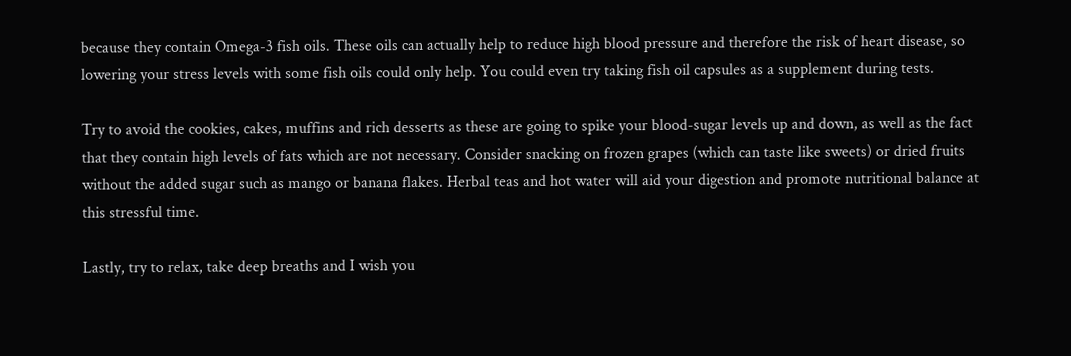because they contain Omega-3 fish oils. These oils can actually help to reduce high blood pressure and therefore the risk of heart disease, so lowering your stress levels with some fish oils could only help. You could even try taking fish oil capsules as a supplement during tests.

Try to avoid the cookies, cakes, muffins and rich desserts as these are going to spike your blood-sugar levels up and down, as well as the fact that they contain high levels of fats which are not necessary. Consider snacking on frozen grapes (which can taste like sweets) or dried fruits without the added sugar such as mango or banana flakes. Herbal teas and hot water will aid your digestion and promote nutritional balance at this stressful time.

Lastly, try to relax, take deep breaths and I wish you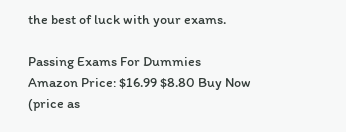the best of luck with your exams.

Passing Exams For Dummies
Amazon Price: $16.99 $8.80 Buy Now
(price as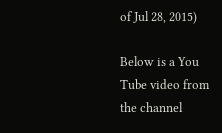of Jul 28, 2015)

Below is a You Tube video from the channel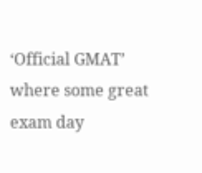‘Official GMAT’ where some great exam day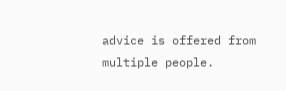advice is offered from multiple people.